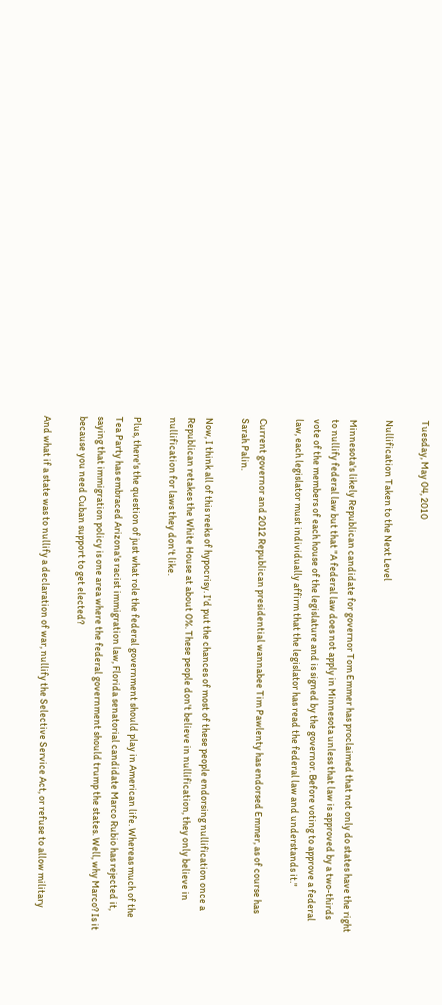Tuesday, May 04, 2010

Nullification Taken to the Next Level

Minnesota's likely Republican candidate for governor Tom Emmer has proclaimed that not only do states have the right to nullify federal law but that "A federal law does not apply in Minnesota unless that law is approved by a two-thirds vote of the members of each house of the legislature and is signed by the governor. Before voting to approve a federal law, each legislator must individually affirm that the legislator has read the federal law and understands it."

Current governor and 2012 Republican presidential wannabee Tim Pawlenty has endorsed Emmer, as of course has Sarah Palin.

Now, I think all of this reeks of hypocrisy. I'd put the chances of most of these people endorsing nullification once a Republican retakes the White House at about 0%. These people don't believe in nullification, they only believe in nullification for laws they don't like.

Plus, there's the question of just what role the federal government should play in American life. Whereas much of the Tea Party has embraced Arizona's racist immigration law, Florida senatorial candidate Marco Rubio has rejected it, saying that immigration policy is one area where the federal government should trump the states. Well, why Marco? Is it because you need Cuban support to get elected?

And what if a state was to nullify a declaration of war, nullify the Selective Service Act, or refuse to allow military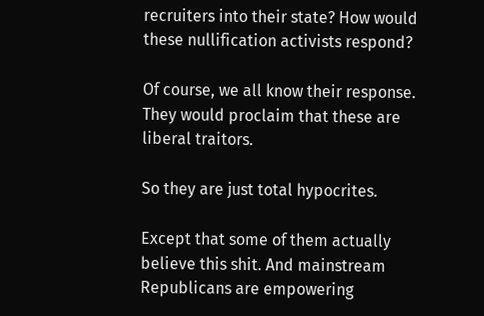recruiters into their state? How would these nullification activists respond?

Of course, we all know their response. They would proclaim that these are liberal traitors.

So they are just total hypocrites.

Except that some of them actually believe this shit. And mainstream Republicans are empowering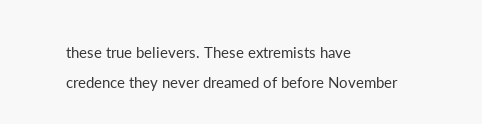these true believers. These extremists have credence they never dreamed of before November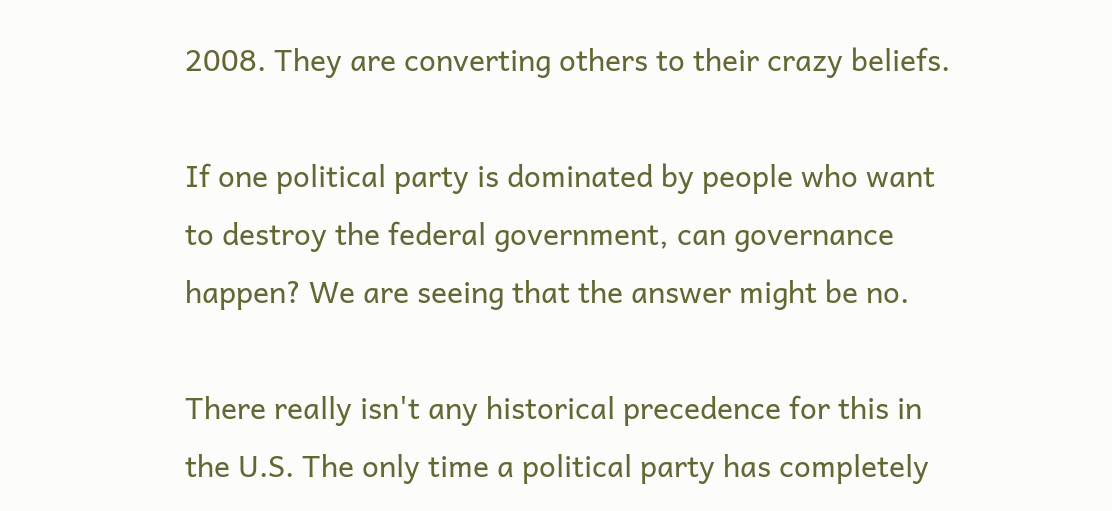2008. They are converting others to their crazy beliefs.

If one political party is dominated by people who want to destroy the federal government, can governance happen? We are seeing that the answer might be no.

There really isn't any historical precedence for this in the U.S. The only time a political party has completely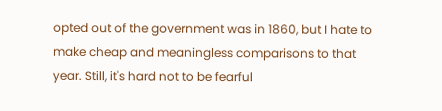opted out of the government was in 1860, but I hate to make cheap and meaningless comparisons to that year. Still, it's hard not to be fearful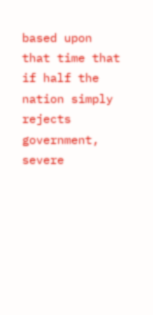based upon that time that if half the nation simply rejects government, severe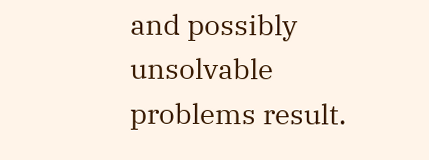and possibly unsolvable problems result.